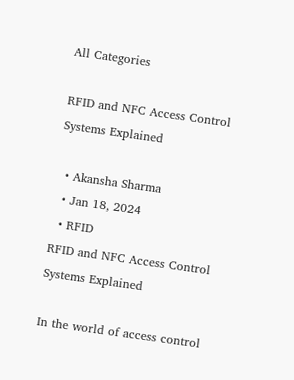All Categories

RFID and NFC Access Control Systems Explained

  • Akansha Sharma
  • Jan 18, 2024
  • RFID
RFID and NFC Access Control Systems Explained

In the world of access control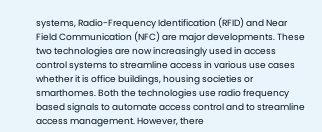systems, Radio-Frequency Identification (RFID) and Near Field Communication (NFC) are major developments. These two technologies are now increasingly used in access control systems to streamline access in various use cases whether it is office buildings, housing societies or smarthomes. Both the technologies use radio frequency based signals to automate access control and to streamline access management. However, there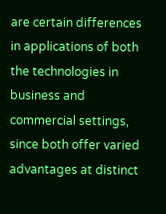are certain differences in applications of both the technologies in business and commercial settings, since both offer varied advantages at distinct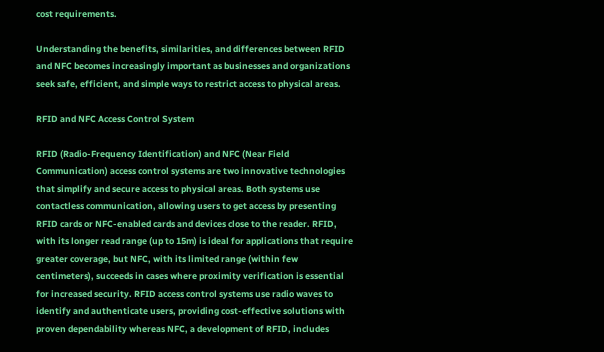cost requirements.

Understanding the benefits, similarities, and differences between RFID and NFC becomes increasingly important as businesses and organizations seek safe, efficient, and simple ways to restrict access to physical areas.

RFID and NFC Access Control System

RFID (Radio-Frequency Identification) and NFC (Near Field Communication) access control systems are two innovative technologies that simplify and secure access to physical areas. Both systems use contactless communication, allowing users to get access by presenting RFID cards or NFC-enabled cards and devices close to the reader. RFID, with its longer read range (up to 15m) is ideal for applications that require greater coverage, but NFC, with its limited range (within few centimeters), succeeds in cases where proximity verification is essential for increased security. RFID access control systems use radio waves to identify and authenticate users, providing cost-effective solutions with proven dependability whereas NFC, a development of RFID, includes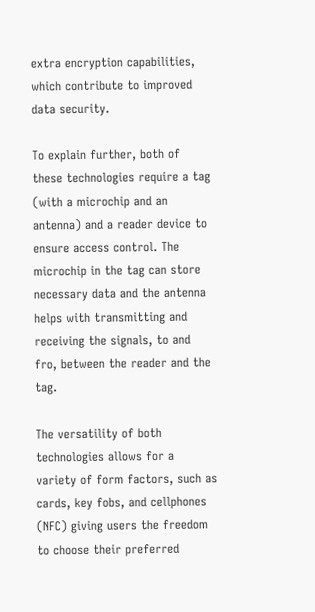extra encryption capabilities, which contribute to improved data security.

To explain further, both of these technologies require a tag (with a microchip and an antenna) and a reader device to ensure access control. The microchip in the tag can store necessary data and the antenna helps with transmitting and receiving the signals, to and fro, between the reader and the tag.

The versatility of both technologies allows for a variety of form factors, such as cards, key fobs, and cellphones (NFC) giving users the freedom to choose their preferred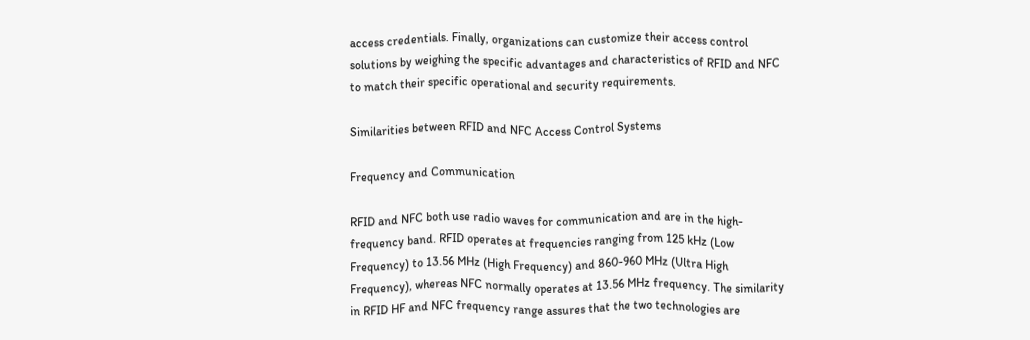access credentials. Finally, organizations can customize their access control solutions by weighing the specific advantages and characteristics of RFID and NFC to match their specific operational and security requirements.

Similarities between RFID and NFC Access Control Systems

Frequency and Communication

RFID and NFC both use radio waves for communication and are in the high-frequency band. RFID operates at frequencies ranging from 125 kHz (Low Frequency) to 13.56 MHz (High Frequency) and 860-960 MHz (Ultra High Frequency), whereas NFC normally operates at 13.56 MHz frequency. The similarity in RFID HF and NFC frequency range assures that the two technologies are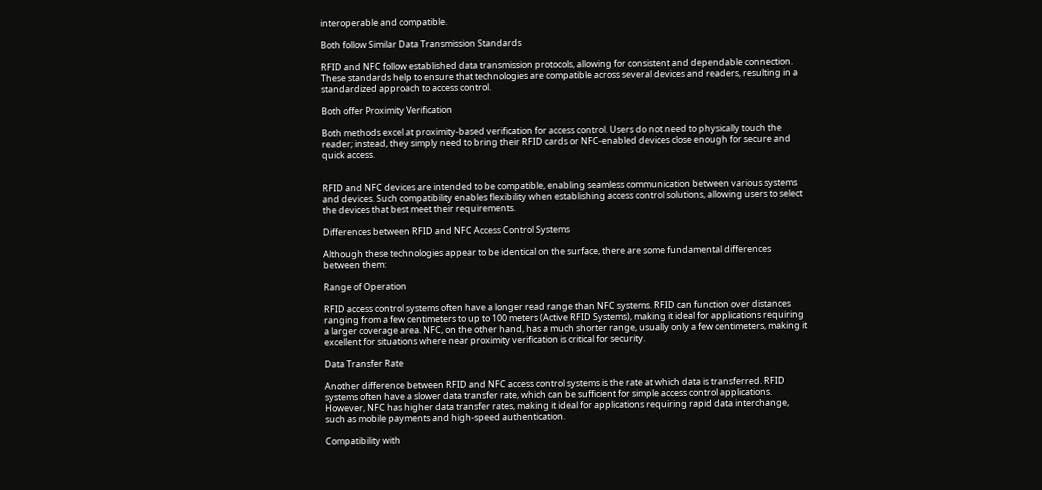interoperable and compatible.

Both follow Similar Data Transmission Standards

RFID and NFC follow established data transmission protocols, allowing for consistent and dependable connection. These standards help to ensure that technologies are compatible across several devices and readers, resulting in a standardized approach to access control.

Both offer Proximity Verification

Both methods excel at proximity-based verification for access control. Users do not need to physically touch the reader; instead, they simply need to bring their RFID cards or NFC-enabled devices close enough for secure and quick access.


RFID and NFC devices are intended to be compatible, enabling seamless communication between various systems and devices. Such compatibility enables flexibility when establishing access control solutions, allowing users to select the devices that best meet their requirements.

Differences between RFID and NFC Access Control Systems

Although these technologies appear to be identical on the surface, there are some fundamental differences between them:

Range of Operation

RFID access control systems often have a longer read range than NFC systems. RFID can function over distances ranging from a few centimeters to up to 100 meters (Active RFID Systems), making it ideal for applications requiring a larger coverage area. NFC, on the other hand, has a much shorter range, usually only a few centimeters, making it excellent for situations where near proximity verification is critical for security.

Data Transfer Rate

Another difference between RFID and NFC access control systems is the rate at which data is transferred. RFID systems often have a slower data transfer rate, which can be sufficient for simple access control applications. However, NFC has higher data transfer rates, making it ideal for applications requiring rapid data interchange, such as mobile payments and high-speed authentication.

Compatibility with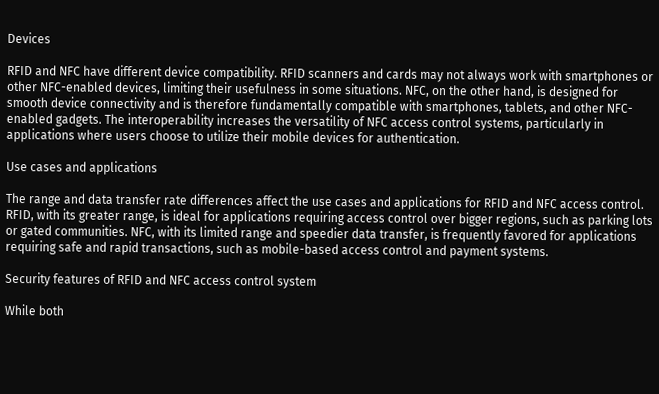Devices

RFID and NFC have different device compatibility. RFID scanners and cards may not always work with smartphones or other NFC-enabled devices, limiting their usefulness in some situations. NFC, on the other hand, is designed for smooth device connectivity and is therefore fundamentally compatible with smartphones, tablets, and other NFC-enabled gadgets. The interoperability increases the versatility of NFC access control systems, particularly in applications where users choose to utilize their mobile devices for authentication.

Use cases and applications

The range and data transfer rate differences affect the use cases and applications for RFID and NFC access control. RFID, with its greater range, is ideal for applications requiring access control over bigger regions, such as parking lots or gated communities. NFC, with its limited range and speedier data transfer, is frequently favored for applications requiring safe and rapid transactions, such as mobile-based access control and payment systems.

Security features of RFID and NFC access control system

While both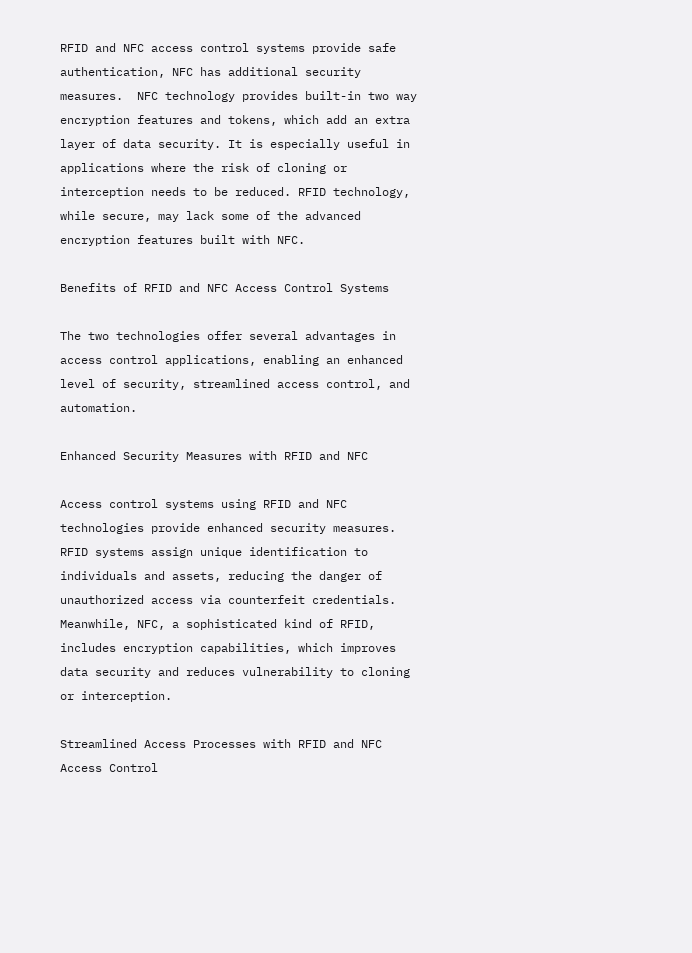RFID and NFC access control systems provide safe authentication, NFC has additional security measures.  NFC technology provides built-in two way encryption features and tokens, which add an extra layer of data security. It is especially useful in applications where the risk of cloning or interception needs to be reduced. RFID technology, while secure, may lack some of the advanced encryption features built with NFC.

Benefits of RFID and NFC Access Control Systems

The two technologies offer several advantages in access control applications, enabling an enhanced level of security, streamlined access control, and automation.

Enhanced Security Measures with RFID and NFC

Access control systems using RFID and NFC technologies provide enhanced security measures. RFID systems assign unique identification to individuals and assets, reducing the danger of unauthorized access via counterfeit credentials. Meanwhile, NFC, a sophisticated kind of RFID, includes encryption capabilities, which improves data security and reduces vulnerability to cloning or interception.

Streamlined Access Processes with RFID and NFC Access Control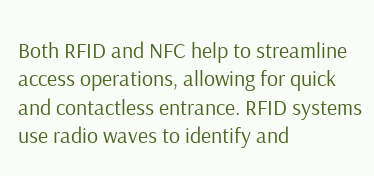Both RFID and NFC help to streamline access operations, allowing for quick and contactless entrance. RFID systems use radio waves to identify and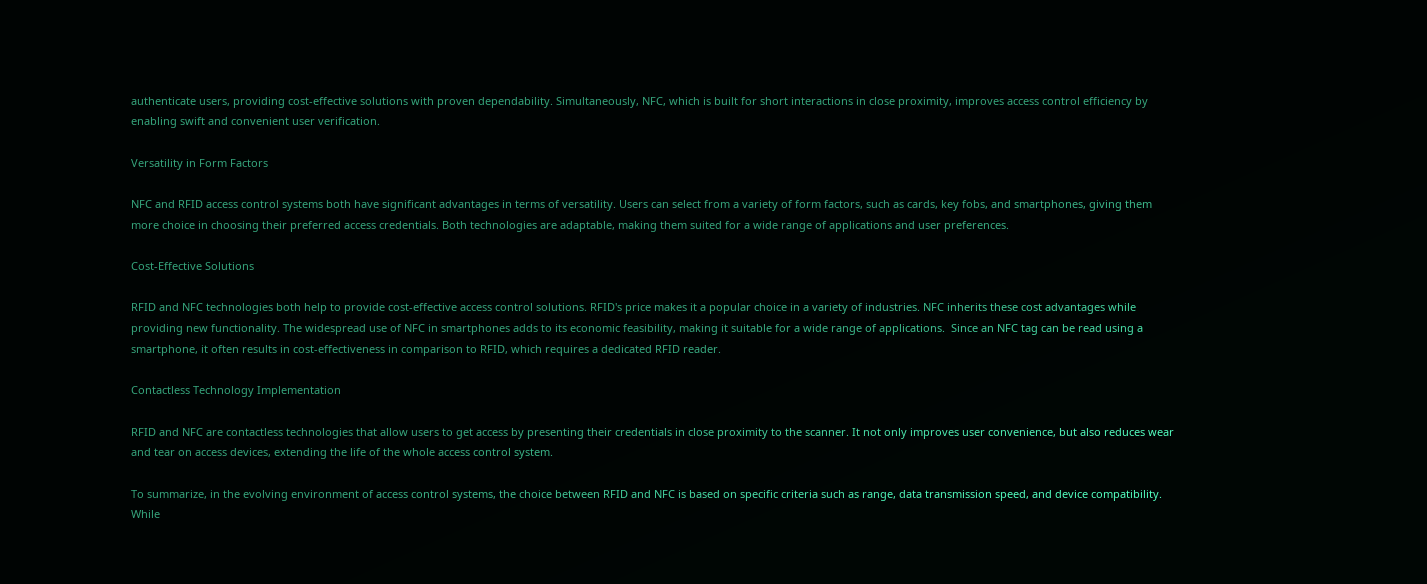authenticate users, providing cost-effective solutions with proven dependability. Simultaneously, NFC, which is built for short interactions in close proximity, improves access control efficiency by enabling swift and convenient user verification.

Versatility in Form Factors

NFC and RFID access control systems both have significant advantages in terms of versatility. Users can select from a variety of form factors, such as cards, key fobs, and smartphones, giving them more choice in choosing their preferred access credentials. Both technologies are adaptable, making them suited for a wide range of applications and user preferences.

Cost-Effective Solutions

RFID and NFC technologies both help to provide cost-effective access control solutions. RFID's price makes it a popular choice in a variety of industries. NFC inherits these cost advantages while providing new functionality. The widespread use of NFC in smartphones adds to its economic feasibility, making it suitable for a wide range of applications.  Since an NFC tag can be read using a smartphone, it often results in cost-effectiveness in comparison to RFID, which requires a dedicated RFID reader.

Contactless Technology Implementation

RFID and NFC are contactless technologies that allow users to get access by presenting their credentials in close proximity to the scanner. It not only improves user convenience, but also reduces wear and tear on access devices, extending the life of the whole access control system.

To summarize, in the evolving environment of access control systems, the choice between RFID and NFC is based on specific criteria such as range, data transmission speed, and device compatibility. While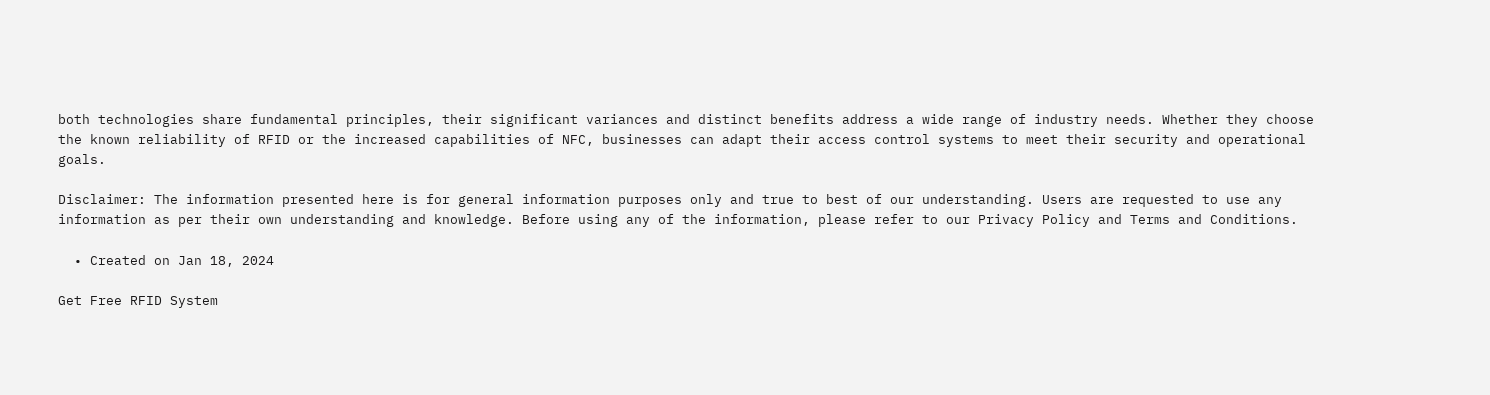both technologies share fundamental principles, their significant variances and distinct benefits address a wide range of industry needs. Whether they choose the known reliability of RFID or the increased capabilities of NFC, businesses can adapt their access control systems to meet their security and operational goals.

Disclaimer: The information presented here is for general information purposes only and true to best of our understanding. Users are requested to use any information as per their own understanding and knowledge. Before using any of the information, please refer to our Privacy Policy and Terms and Conditions.

  • Created on Jan 18, 2024

Get Free RFID System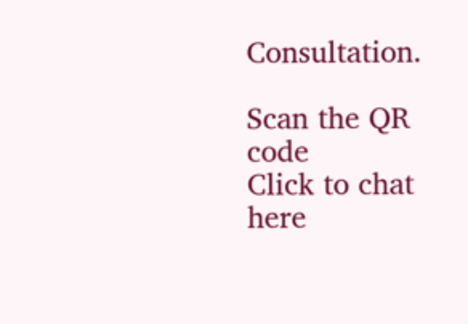Consultation.

Scan the QR code
Click to chat here